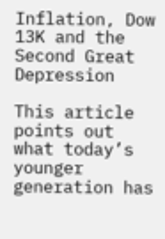Inflation, Dow 13K and the Second Great Depression

This article points out what today’s younger generation has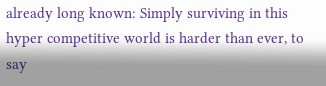already long known: Simply surviving in this hyper competitive world is harder than ever, to say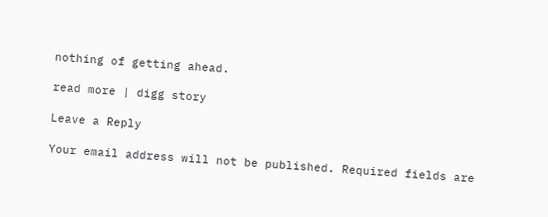nothing of getting ahead.

read more | digg story

Leave a Reply

Your email address will not be published. Required fields are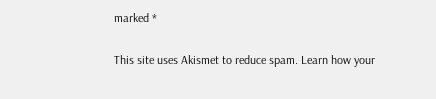marked *

This site uses Akismet to reduce spam. Learn how your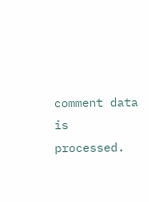comment data is processed.